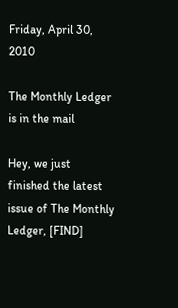Friday, April 30, 2010

The Monthly Ledger is in the mail

Hey, we just finished the latest issue of The Monthly Ledger, [FIND]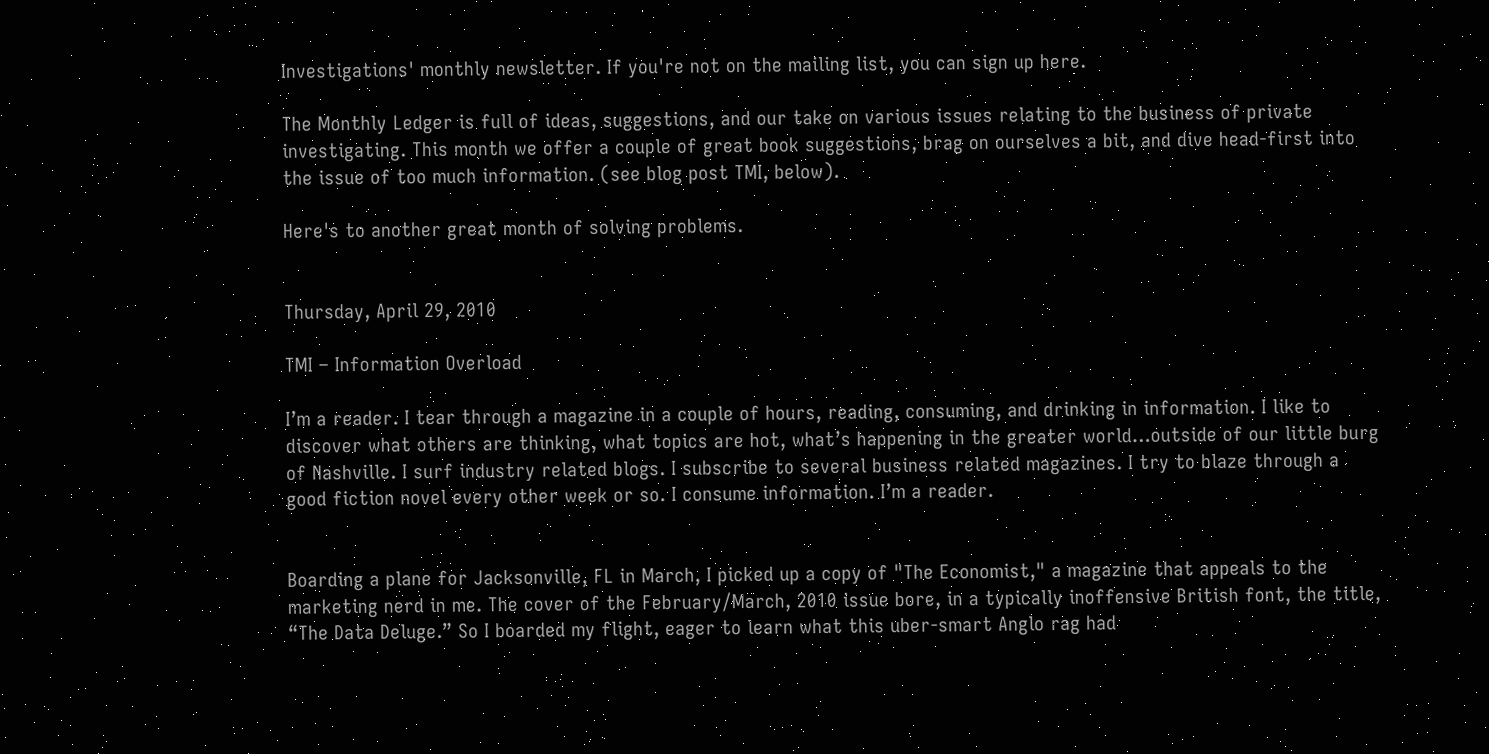Investigations' monthly newsletter. If you're not on the mailing list, you can sign up here.

The Monthly Ledger is full of ideas, suggestions, and our take on various issues relating to the business of private investigating. This month we offer a couple of great book suggestions, brag on ourselves a bit, and dive head-first into the issue of too much information. (see blog post TMI, below).

Here's to another great month of solving problems.


Thursday, April 29, 2010

TMI – Information Overload

I’m a reader. I tear through a magazine in a couple of hours, reading, consuming, and drinking in information. I like to discover what others are thinking, what topics are hot, what’s happening in the greater world…outside of our little burg of Nashville. I surf industry related blogs. I subscribe to several business related magazines. I try to blaze through a good fiction novel every other week or so. I consume information. I’m a reader.


Boarding a plane for Jacksonville, FL in March, I picked up a copy of "The Economist," a magazine that appeals to the marketing nerd in me. The cover of the February/March, 2010 issue bore, in a typically inoffensive British font, the title, “The Data Deluge.” So I boarded my flight, eager to learn what this uber-smart Anglo rag had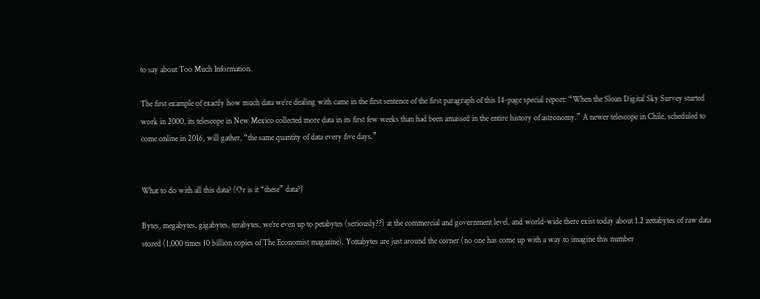to say about Too Much Information.

The first example of exactly how much data we’re dealing with came in the first sentence of the first paragraph of this 14-page special report: “When the Sloan Digital Sky Survey started work in 2000, its telescope in New Mexico collected more data in its first few weeks than had been amassed in the entire history of astronomy.” A newer telescope in Chile, scheduled to come online in 2016, will gather, “the same quantity of data every five days.”


What to do with all this data? (Or is it “these” data?)

Bytes, megabytes, gigabytes, terabytes, we’re even up to petabytes (seriously??) at the commercial and government level, and world-wide there exist today about 1.2 zettabytes of raw data stored (1,000 times 10 billion copies of The Economist magazine). Yottabytes are just around the corner (no one has come up with a way to imagine this number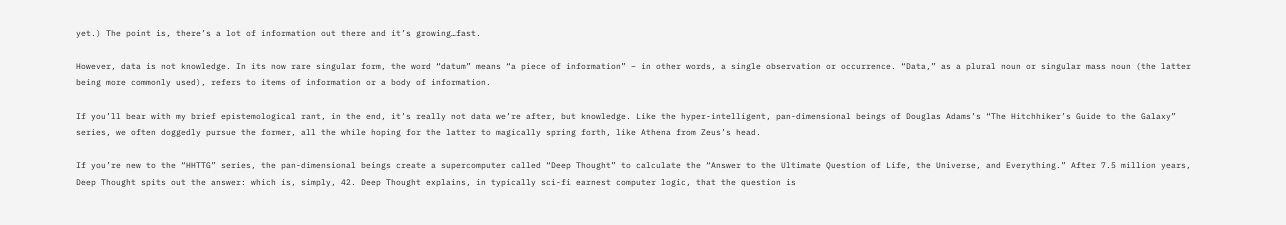yet.) The point is, there’s a lot of information out there and it’s growing…fast.

However, data is not knowledge. In its now rare singular form, the word “datum” means “a piece of information” – in other words, a single observation or occurrence. “Data,” as a plural noun or singular mass noun (the latter being more commonly used), refers to items of information or a body of information.

If you’ll bear with my brief epistemological rant, in the end, it’s really not data we’re after, but knowledge. Like the hyper-intelligent, pan-dimensional beings of Douglas Adams’s “The Hitchhiker’s Guide to the Galaxy” series, we often doggedly pursue the former, all the while hoping for the latter to magically spring forth, like Athena from Zeus’s head.

If you’re new to the “HHTTG” series, the pan-dimensional beings create a supercomputer called “Deep Thought” to calculate the “Answer to the Ultimate Question of Life, the Universe, and Everything.” After 7.5 million years, Deep Thought spits out the answer: which is, simply, 42. Deep Thought explains, in typically sci-fi earnest computer logic, that the question is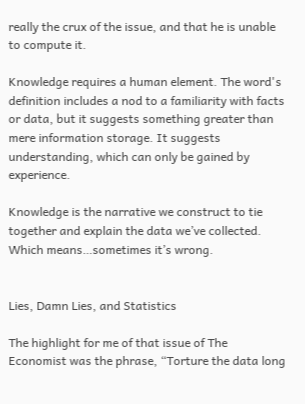really the crux of the issue, and that he is unable to compute it.

Knowledge requires a human element. The word's definition includes a nod to a familiarity with facts or data, but it suggests something greater than mere information storage. It suggests understanding, which can only be gained by experience.

Knowledge is the narrative we construct to tie together and explain the data we’ve collected. Which means…sometimes it’s wrong.


Lies, Damn Lies, and Statistics

The highlight for me of that issue of The Economist was the phrase, “Torture the data long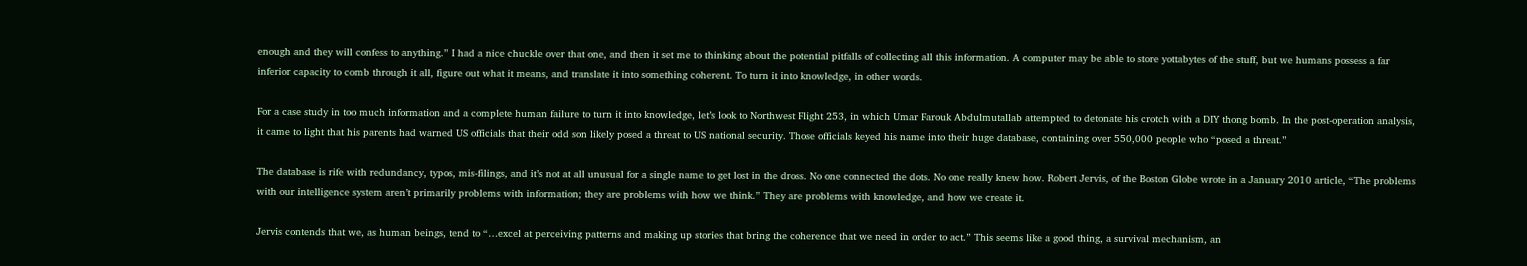enough and they will confess to anything.” I had a nice chuckle over that one, and then it set me to thinking about the potential pitfalls of collecting all this information. A computer may be able to store yottabytes of the stuff, but we humans possess a far inferior capacity to comb through it all, figure out what it means, and translate it into something coherent. To turn it into knowledge, in other words.

For a case study in too much information and a complete human failure to turn it into knowledge, let’s look to Northwest Flight 253, in which Umar Farouk Abdulmutallab attempted to detonate his crotch with a DIY thong bomb. In the post-operation analysis, it came to light that his parents had warned US officials that their odd son likely posed a threat to US national security. Those officials keyed his name into their huge database, containing over 550,000 people who “posed a threat.”

The database is rife with redundancy, typos, mis-filings, and it’s not at all unusual for a single name to get lost in the dross. No one connected the dots. No one really knew how. Robert Jervis, of the Boston Globe wrote in a January 2010 article, “The problems with our intelligence system aren’t primarily problems with information; they are problems with how we think.” They are problems with knowledge, and how we create it.

Jervis contends that we, as human beings, tend to “…excel at perceiving patterns and making up stories that bring the coherence that we need in order to act.” This seems like a good thing, a survival mechanism, an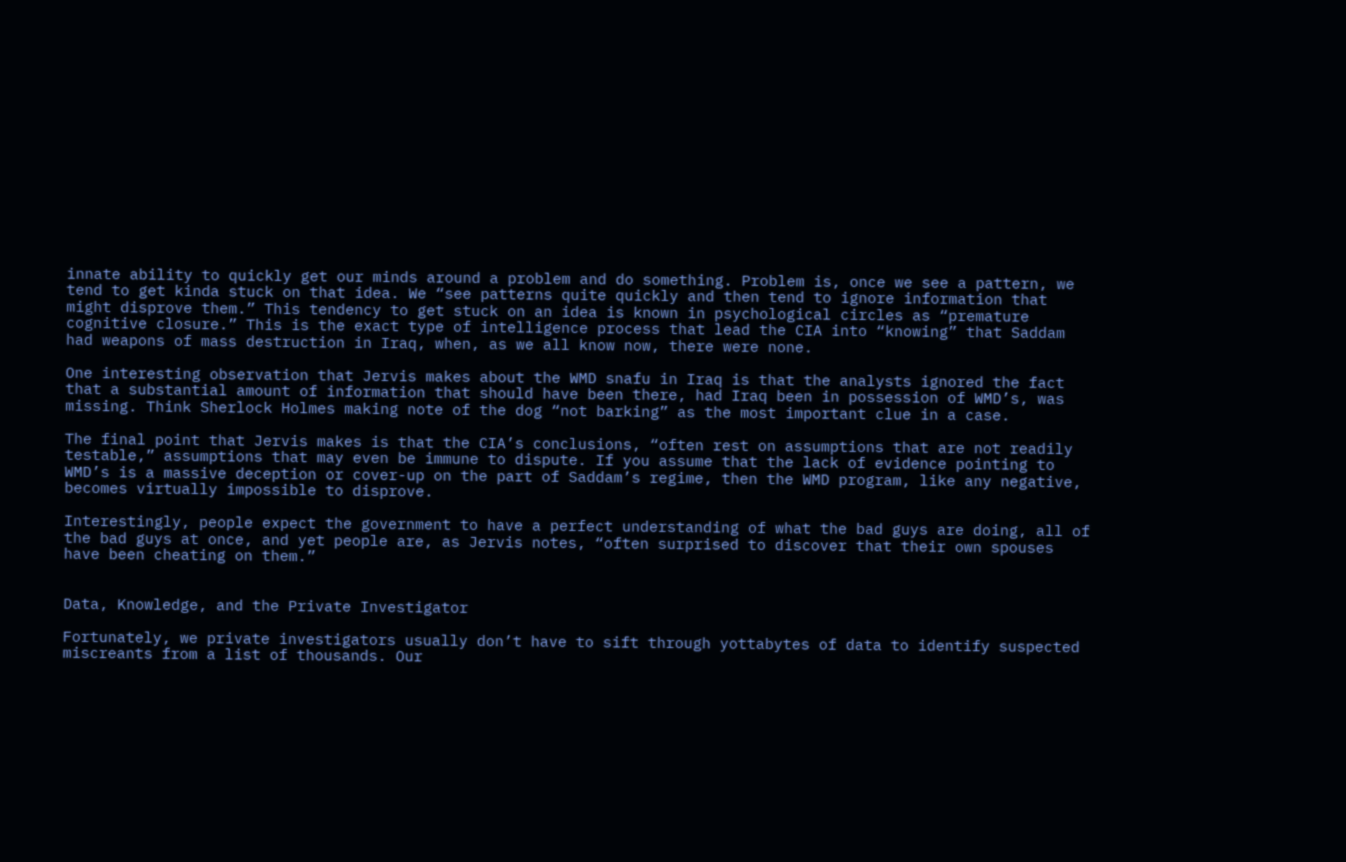innate ability to quickly get our minds around a problem and do something. Problem is, once we see a pattern, we tend to get kinda stuck on that idea. We “see patterns quite quickly and then tend to ignore information that might disprove them.” This tendency to get stuck on an idea is known in psychological circles as “premature cognitive closure.” This is the exact type of intelligence process that lead the CIA into “knowing” that Saddam had weapons of mass destruction in Iraq, when, as we all know now, there were none.

One interesting observation that Jervis makes about the WMD snafu in Iraq is that the analysts ignored the fact that a substantial amount of information that should have been there, had Iraq been in possession of WMD’s, was missing. Think Sherlock Holmes making note of the dog “not barking” as the most important clue in a case.

The final point that Jervis makes is that the CIA’s conclusions, “often rest on assumptions that are not readily testable,” assumptions that may even be immune to dispute. If you assume that the lack of evidence pointing to WMD’s is a massive deception or cover-up on the part of Saddam’s regime, then the WMD program, like any negative, becomes virtually impossible to disprove.

Interestingly, people expect the government to have a perfect understanding of what the bad guys are doing, all of the bad guys at once, and yet people are, as Jervis notes, “often surprised to discover that their own spouses have been cheating on them.”


Data, Knowledge, and the Private Investigator

Fortunately, we private investigators usually don’t have to sift through yottabytes of data to identify suspected miscreants from a list of thousands. Our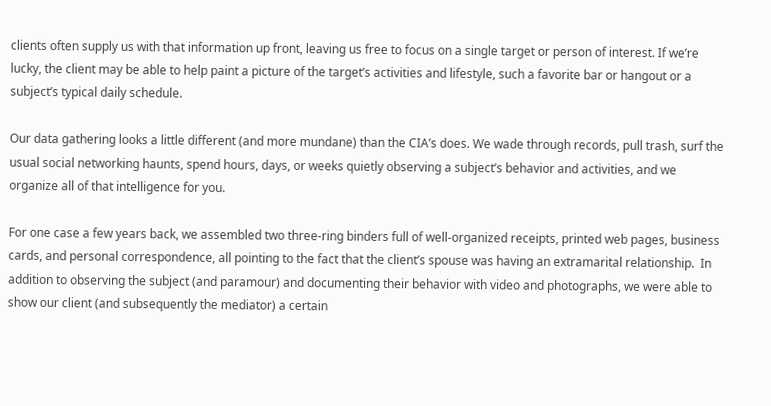clients often supply us with that information up front, leaving us free to focus on a single target or person of interest. If we’re lucky, the client may be able to help paint a picture of the target’s activities and lifestyle, such a favorite bar or hangout or a subject’s typical daily schedule.

Our data gathering looks a little different (and more mundane) than the CIA’s does. We wade through records, pull trash, surf the usual social networking haunts, spend hours, days, or weeks quietly observing a subject’s behavior and activities, and we organize all of that intelligence for you.

For one case a few years back, we assembled two three-ring binders full of well-organized receipts, printed web pages, business cards, and personal correspondence, all pointing to the fact that the client’s spouse was having an extramarital relationship.  In addition to observing the subject (and paramour) and documenting their behavior with video and photographs, we were able to show our client (and subsequently the mediator) a certain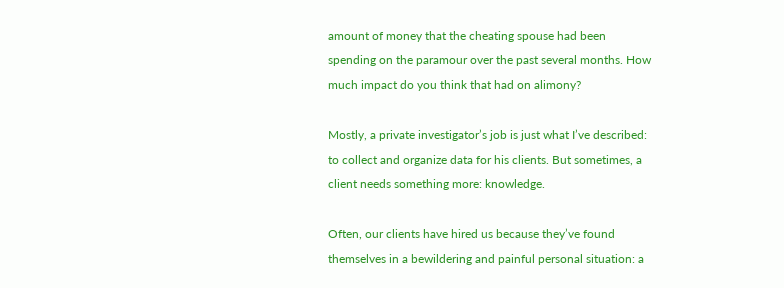amount of money that the cheating spouse had been spending on the paramour over the past several months. How much impact do you think that had on alimony?

Mostly, a private investigator’s job is just what I’ve described: to collect and organize data for his clients. But sometimes, a client needs something more: knowledge.

Often, our clients have hired us because they’ve found themselves in a bewildering and painful personal situation: a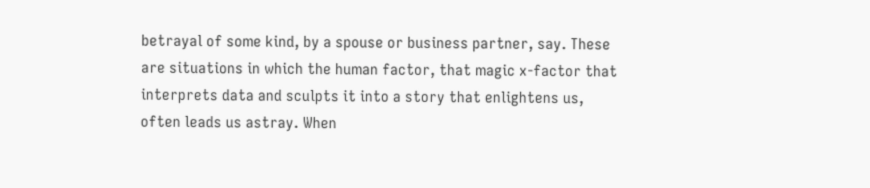betrayal of some kind, by a spouse or business partner, say. These are situations in which the human factor, that magic x-factor that interprets data and sculpts it into a story that enlightens us, often leads us astray. When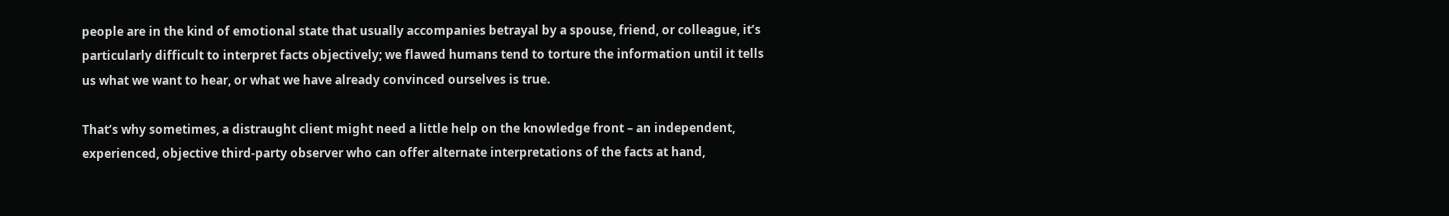people are in the kind of emotional state that usually accompanies betrayal by a spouse, friend, or colleague, it’s particularly difficult to interpret facts objectively; we flawed humans tend to torture the information until it tells us what we want to hear, or what we have already convinced ourselves is true.

That’s why sometimes, a distraught client might need a little help on the knowledge front – an independent, experienced, objective third-party observer who can offer alternate interpretations of the facts at hand,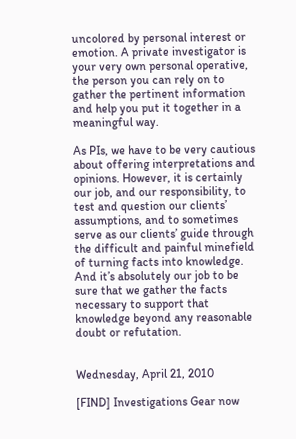uncolored by personal interest or emotion. A private investigator is your very own personal operative, the person you can rely on to gather the pertinent information and help you put it together in a meaningful way.

As PIs, we have to be very cautious about offering interpretations and opinions. However, it is certainly our job, and our responsibility, to test and question our clients’ assumptions, and to sometimes serve as our clients’ guide through the difficult and painful minefield of turning facts into knowledge. And it’s absolutely our job to be sure that we gather the facts necessary to support that knowledge beyond any reasonable doubt or refutation.


Wednesday, April 21, 2010

[FIND] Investigations Gear now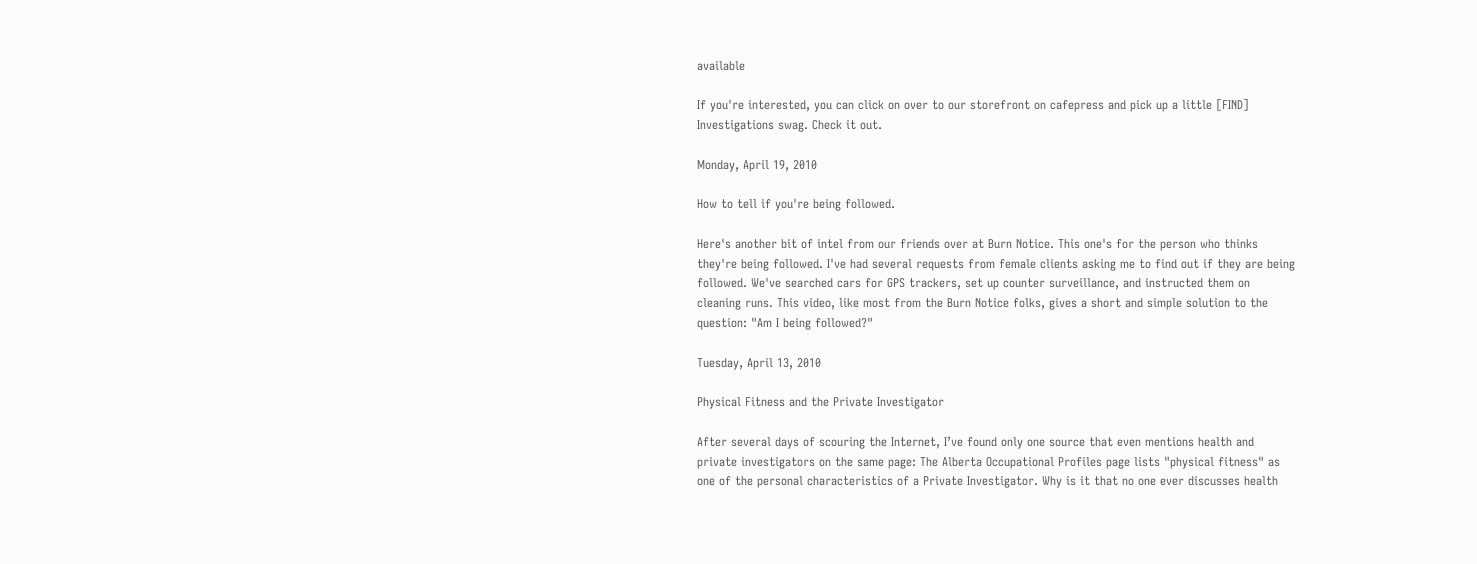available

If you're interested, you can click on over to our storefront on cafepress and pick up a little [FIND] Investigations swag. Check it out.

Monday, April 19, 2010

How to tell if you're being followed.

Here's another bit of intel from our friends over at Burn Notice. This one's for the person who thinks they're being followed. I've had several requests from female clients asking me to find out if they are being followed. We've searched cars for GPS trackers, set up counter surveillance, and instructed them on cleaning runs. This video, like most from the Burn Notice folks, gives a short and simple solution to the question: "Am I being followed?"

Tuesday, April 13, 2010

Physical Fitness and the Private Investigator

After several days of scouring the Internet, I’ve found only one source that even mentions health and private investigators on the same page: The Alberta Occupational Profiles page lists "physical fitness" as one of the personal characteristics of a Private Investigator. Why is it that no one ever discusses health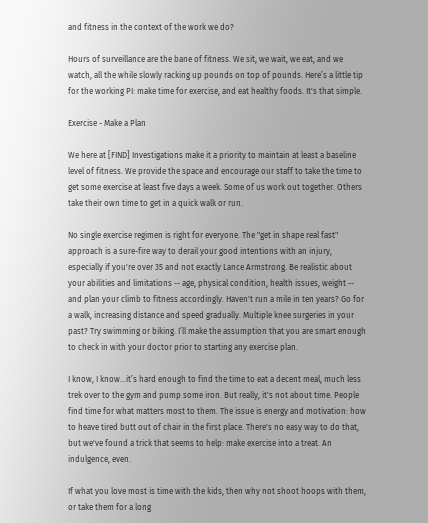and fitness in the context of the work we do?

Hours of surveillance are the bane of fitness. We sit, we wait, we eat, and we watch, all the while slowly racking up pounds on top of pounds. Here’s a little tip for the working PI: make time for exercise, and eat healthy foods. It's that simple.

Exercise - Make a Plan

We here at [FIND] Investigations make it a priority to maintain at least a baseline level of fitness. We provide the space and encourage our staff to take the time to get some exercise at least five days a week. Some of us work out together. Others take their own time to get in a quick walk or run.

No single exercise regimen is right for everyone. The "get in shape real fast" approach is a sure-fire way to derail your good intentions with an injury, especially if you're over 35 and not exactly Lance Armstrong. Be realistic about your abilities and limitations -- age, physical condition, health issues, weight -- and plan your climb to fitness accordingly. Haven't run a mile in ten years? Go for a walk, increasing distance and speed gradually. Multiple knee surgeries in your past? Try swimming or biking. I’ll make the assumption that you are smart enough to check in with your doctor prior to starting any exercise plan.

I know, I know…it’s hard enough to find the time to eat a decent meal, much less trek over to the gym and pump some iron. But really, it's not about time. People find time for what matters most to them. The issue is energy and motivation: how to heave tired butt out of chair in the first place. There's no easy way to do that, but we've found a trick that seems to help: make exercise into a treat. An indulgence, even.

If what you love most is time with the kids, then why not shoot hoops with them, or take them for a long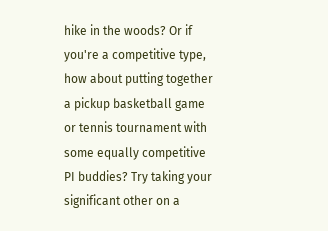hike in the woods? Or if you're a competitive type, how about putting together a pickup basketball game or tennis tournament with some equally competitive PI buddies? Try taking your significant other on a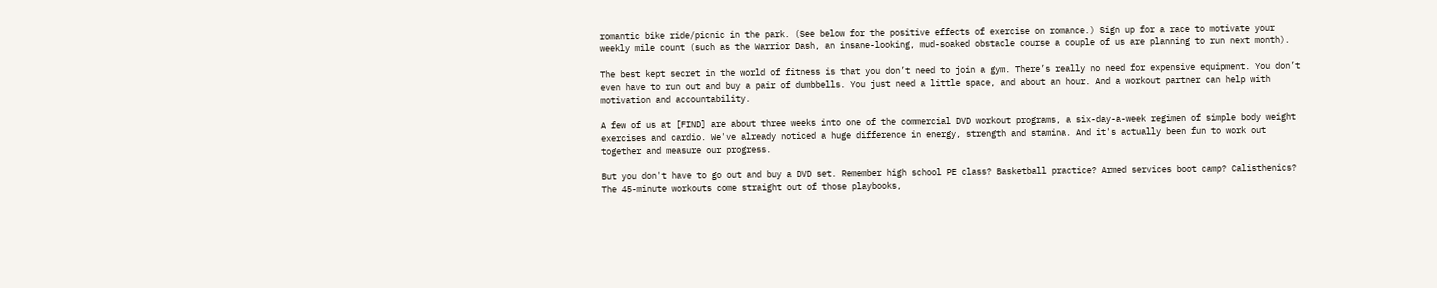romantic bike ride/picnic in the park. (See below for the positive effects of exercise on romance.) Sign up for a race to motivate your weekly mile count (such as the Warrior Dash, an insane-looking, mud-soaked obstacle course a couple of us are planning to run next month).

The best kept secret in the world of fitness is that you don’t need to join a gym. There’s really no need for expensive equipment. You don’t even have to run out and buy a pair of dumbbells. You just need a little space, and about an hour. And a workout partner can help with motivation and accountability.

A few of us at [FIND] are about three weeks into one of the commercial DVD workout programs, a six-day-a-week regimen of simple body weight exercises and cardio. We've already noticed a huge difference in energy, strength and stamina. And it's actually been fun to work out together and measure our progress.

But you don't have to go out and buy a DVD set. Remember high school PE class? Basketball practice? Armed services boot camp? Calisthenics? The 45-minute workouts come straight out of those playbooks,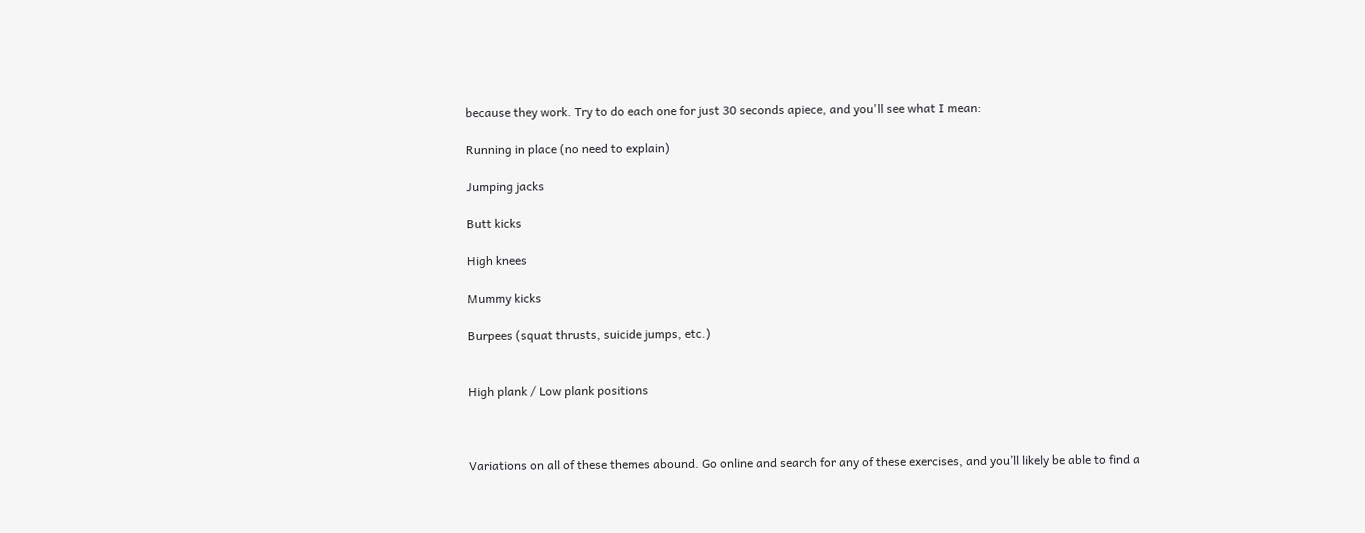because they work. Try to do each one for just 30 seconds apiece, and you'll see what I mean:

Running in place (no need to explain)

Jumping jacks

Butt kicks

High knees

Mummy kicks

Burpees (squat thrusts, suicide jumps, etc.)


High plank / Low plank positions



Variations on all of these themes abound. Go online and search for any of these exercises, and you’ll likely be able to find a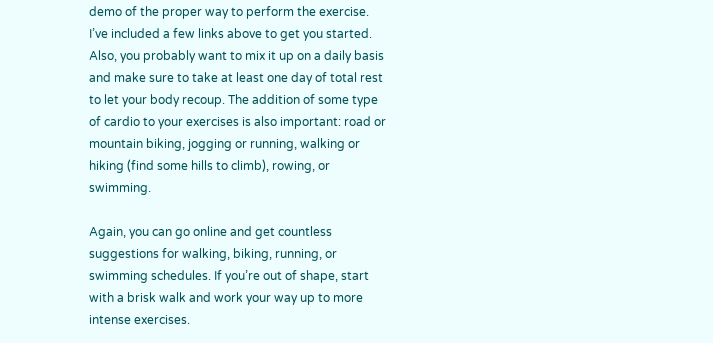demo of the proper way to perform the exercise. I’ve included a few links above to get you started. Also, you probably want to mix it up on a daily basis and make sure to take at least one day of total rest to let your body recoup. The addition of some type of cardio to your exercises is also important: road or mountain biking, jogging or running, walking or hiking (find some hills to climb), rowing, or swimming.

Again, you can go online and get countless suggestions for walking, biking, running, or swimming schedules. If you’re out of shape, start with a brisk walk and work your way up to more intense exercises.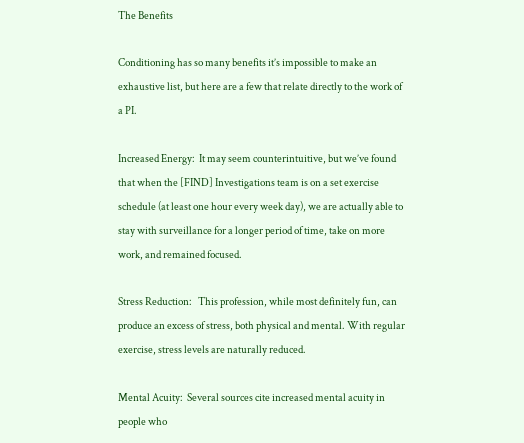The Benefits

Conditioning has so many benefits it’s impossible to make an exhaustive list, but here are a few that relate directly to the work of a PI.

Increased Energy:  It may seem counterintuitive, but we’ve found that when the [FIND] Investigations team is on a set exercise schedule (at least one hour every week day), we are actually able to stay with surveillance for a longer period of time, take on more work, and remained focused.

Stress Reduction:   This profession, while most definitely fun, can produce an excess of stress, both physical and mental. With regular exercise, stress levels are naturally reduced.

Mental Acuity:  Several sources cite increased mental acuity in people who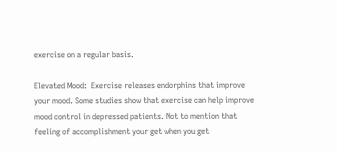exercise on a regular basis.

Elevated Mood:  Exercise releases endorphins that improve your mood. Some studies show that exercise can help improve mood control in depressed patients. Not to mention that feeling of accomplishment your get when you get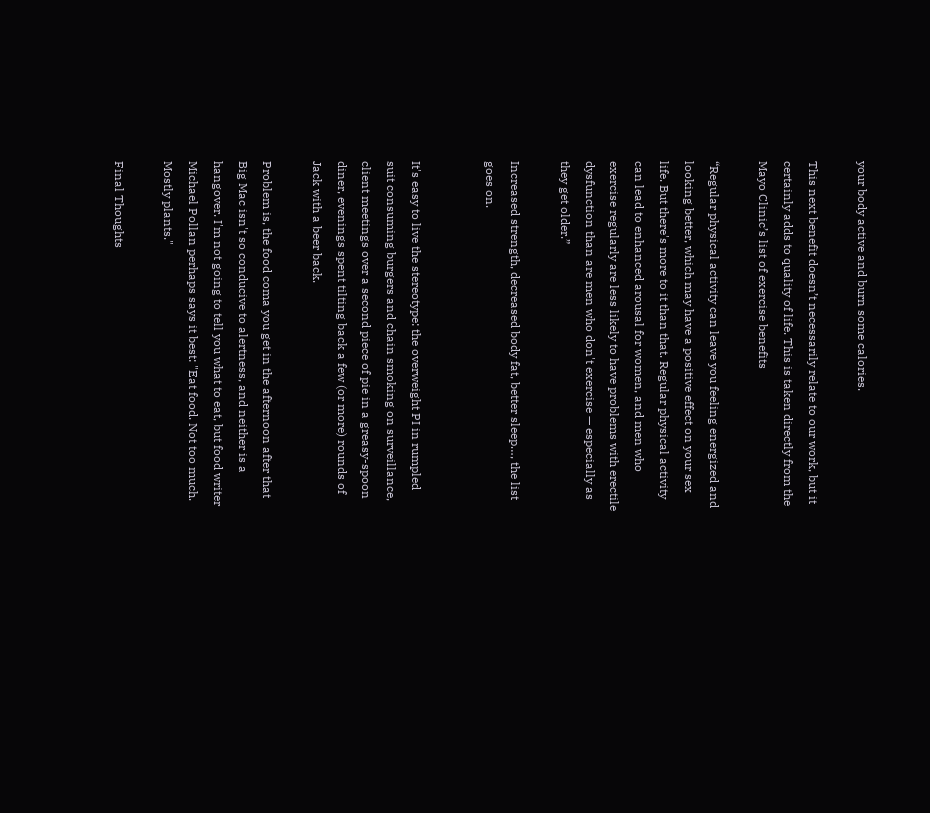your body active and burn some calories.

This next benefit doesn’t necessarily relate to our work, but it certainly adds to quality of life. This is taken directly from the Mayo Clinic’s list of exercise benefits

“Regular physical activity can leave you feeling energized and looking better, which may have a positive effect on your sex life. But there's more to it than that. Regular physical activity can lead to enhanced arousal for women, and men who exercise regularly are less likely to have problems with erectile dysfunction than are men who don't exercise — especially as they get older.”

Increased strength, decreased body fat, better sleep…, the list goes on.


It's easy to live the stereotype: the overweight PI in rumpled suit consuming burgers and chain smoking on surveillance, client meetings over a second piece of pie in a greasy-spoon diner, evenings spent tilting back a few (or more) rounds of Jack with a beer back.

Problem is, the food coma you get in the afternoon after that Big Mac isn't so conducive to alertness, and neither is a hangover. I'm not going to tell you what to eat, but food writer Michael Pollan perhaps says it best: "Eat food. Not too much. Mostly plants."

Final Thoughts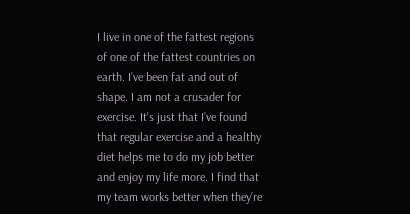I live in one of the fattest regions of one of the fattest countries on earth. I’ve been fat and out of shape. I am not a crusader for exercise. It’s just that I’ve found that regular exercise and a healthy diet helps me to do my job better and enjoy my life more. I find that my team works better when they’re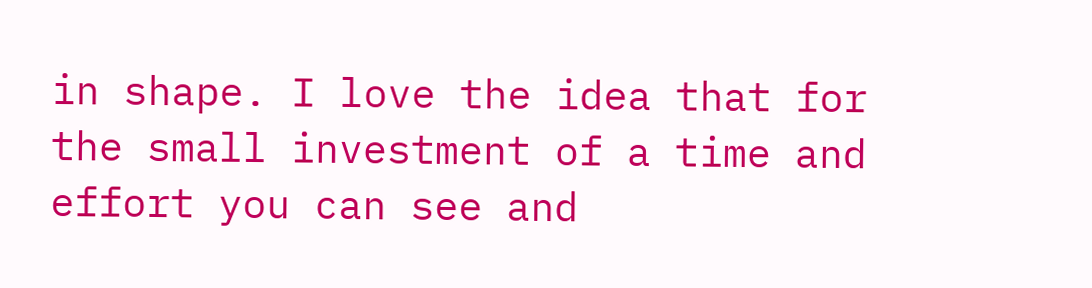in shape. I love the idea that for the small investment of a time and effort you can see and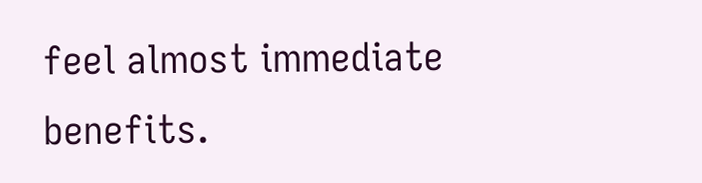feel almost immediate benefits.